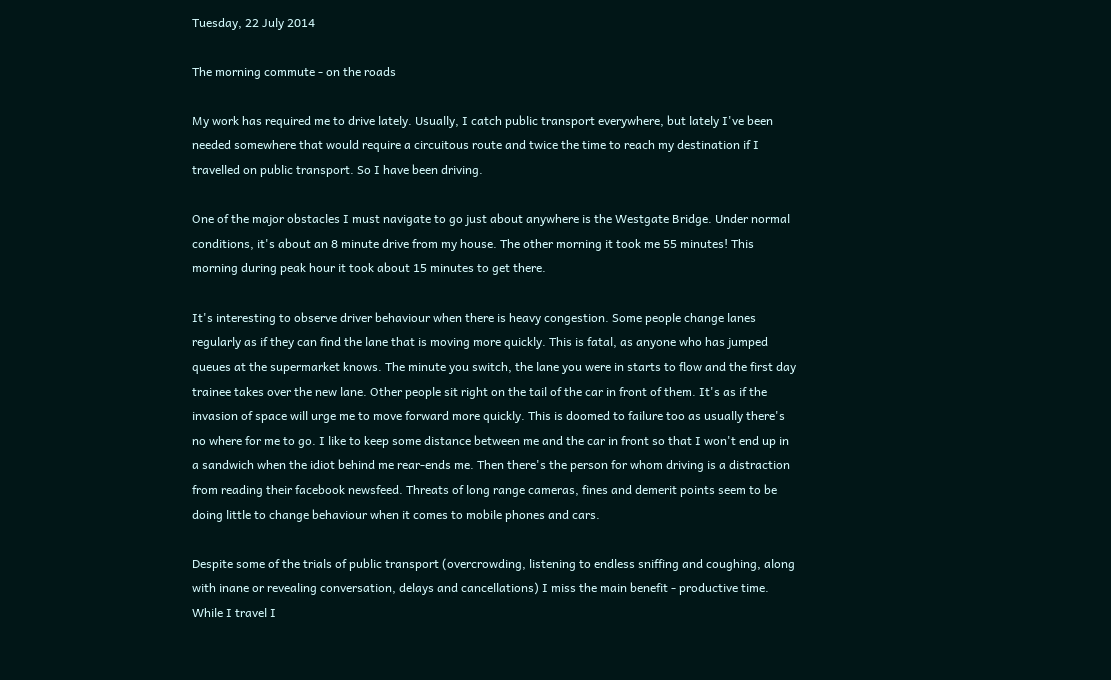Tuesday, 22 July 2014

The morning commute - on the roads

My work has required me to drive lately. Usually, I catch public transport everywhere, but lately I've been needed somewhere that would require a circuitous route and twice the time to reach my destination if I travelled on public transport. So I have been driving.

One of the major obstacles I must navigate to go just about anywhere is the Westgate Bridge. Under normal conditions, it's about an 8 minute drive from my house. The other morning it took me 55 minutes! This morning during peak hour it took about 15 minutes to get there.

It's interesting to observe driver behaviour when there is heavy congestion. Some people change lanes regularly as if they can find the lane that is moving more quickly. This is fatal, as anyone who has jumped queues at the supermarket knows. The minute you switch, the lane you were in starts to flow and the first day trainee takes over the new lane. Other people sit right on the tail of the car in front of them. It's as if the invasion of space will urge me to move forward more quickly. This is doomed to failure too as usually there's no where for me to go. I like to keep some distance between me and the car in front so that I won't end up in a sandwich when the idiot behind me rear-ends me. Then there's the person for whom driving is a distraction from reading their facebook newsfeed. Threats of long range cameras, fines and demerit points seem to be doing little to change behaviour when it comes to mobile phones and cars.

Despite some of the trials of public transport (overcrowding, listening to endless sniffing and coughing, along with inane or revealing conversation, delays and cancellations) I miss the main benefit - productive time. While I travel I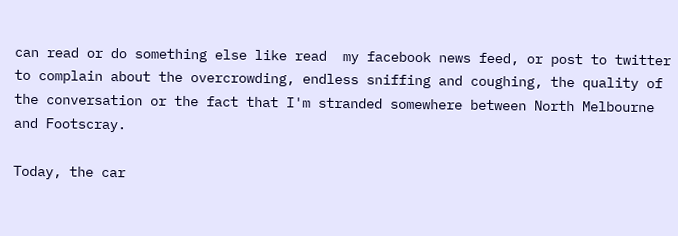can read or do something else like read  my facebook news feed, or post to twitter to complain about the overcrowding, endless sniffing and coughing, the quality of the conversation or the fact that I'm stranded somewhere between North Melbourne and Footscray.

Today, the car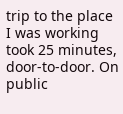trip to the place I was working took 25 minutes, door-to-door. On public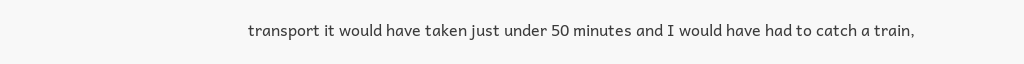transport it would have taken just under 50 minutes and I would have had to catch a train,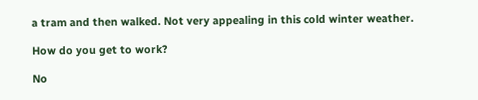a tram and then walked. Not very appealing in this cold winter weather.

How do you get to work?

No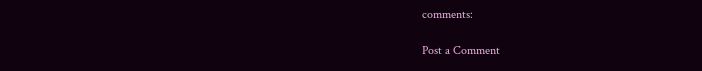comments:

Post a Comment